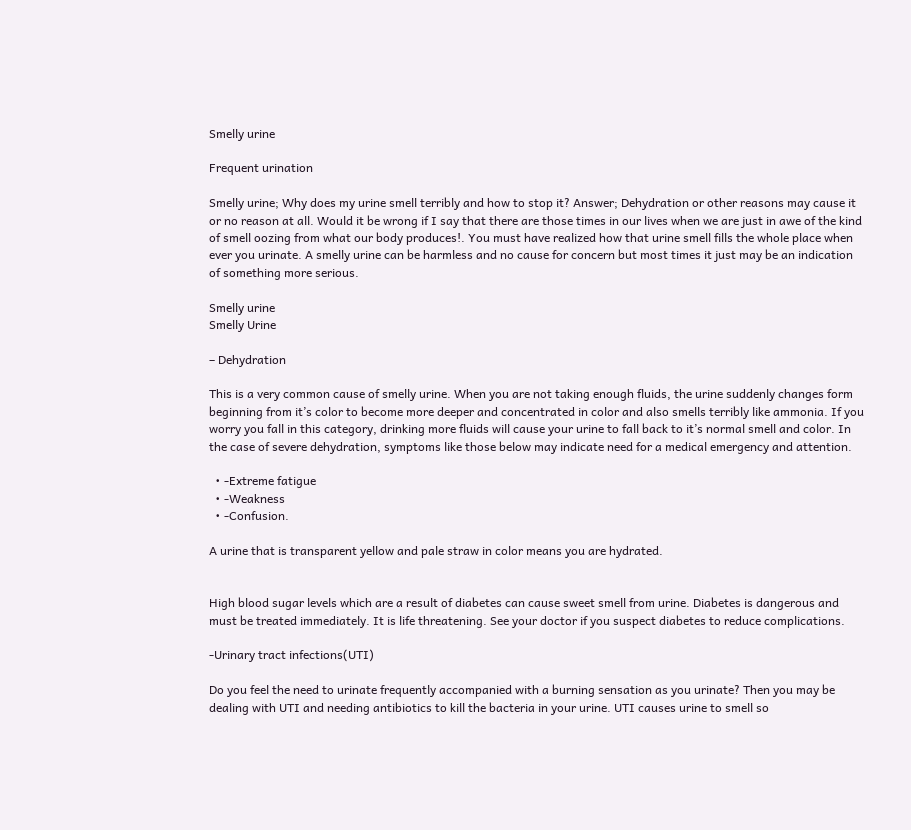Smelly urine

Frequent urination

Smelly urine; Why does my urine smell terribly and how to stop it? Answer; Dehydration or other reasons may cause it or no reason at all. Would it be wrong if I say that there are those times in our lives when we are just in awe of the kind of smell oozing from what our body produces!. You must have realized how that urine smell fills the whole place when ever you urinate. A smelly urine can be harmless and no cause for concern but most times it just may be an indication of something more serious.

Smelly urine
Smelly Urine

– Dehydration

This is a very common cause of smelly urine. When you are not taking enough fluids, the urine suddenly changes form beginning from it’s color to become more deeper and concentrated in color and also smells terribly like ammonia. If you worry you fall in this category, drinking more fluids will cause your urine to fall back to it’s normal smell and color. In the case of severe dehydration, symptoms like those below may indicate need for a medical emergency and attention.

  • -Extreme fatigue
  • -Weakness
  • -Confusion.

A urine that is transparent yellow and pale straw in color means you are hydrated.


High blood sugar levels which are a result of diabetes can cause sweet smell from urine. Diabetes is dangerous and must be treated immediately. It is life threatening. See your doctor if you suspect diabetes to reduce complications.

-Urinary tract infections(UTI)

Do you feel the need to urinate frequently accompanied with a burning sensation as you urinate? Then you may be dealing with UTI and needing antibiotics to kill the bacteria in your urine. UTI causes urine to smell so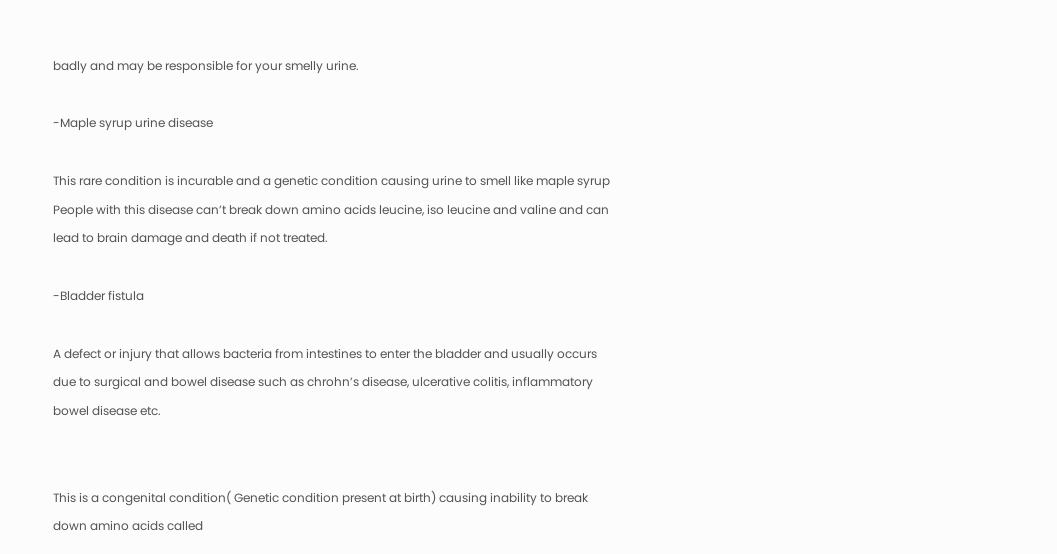badly and may be responsible for your smelly urine.

-Maple syrup urine disease

This rare condition is incurable and a genetic condition causing urine to smell like maple syrup
People with this disease can’t break down amino acids leucine, iso leucine and valine and can lead to brain damage and death if not treated.

-Bladder fistula

A defect or injury that allows bacteria from intestines to enter the bladder and usually occurs due to surgical and bowel disease such as chrohn’s disease, ulcerative colitis, inflammatory bowel disease etc.


This is a congenital condition( Genetic condition present at birth) causing inability to break down amino acids called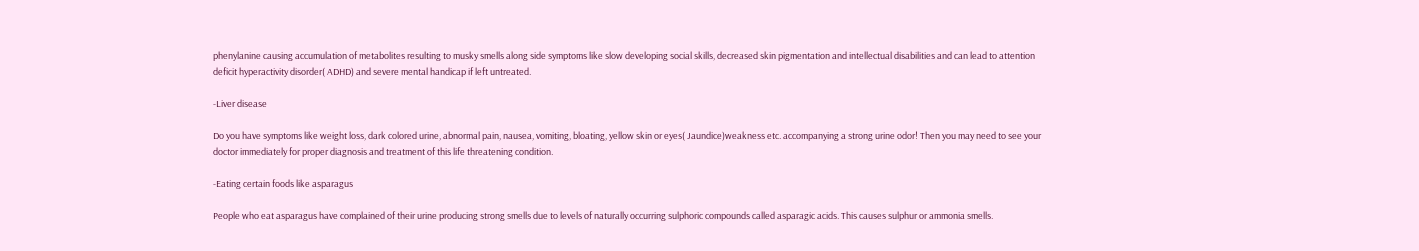phenylanine causing accumulation of metabolites resulting to musky smells along side symptoms like slow developing social skills, decreased skin pigmentation and intellectual disabilities and can lead to attention deficit hyperactivity disorder( ADHD) and severe mental handicap if left untreated.

-Liver disease

Do you have symptoms like weight loss, dark colored urine, abnormal pain, nausea, vomiting, bloating, yellow skin or eyes( Jaundice)weakness etc. accompanying a strong urine odor! Then you may need to see your doctor immediately for proper diagnosis and treatment of this life threatening condition.

-Eating certain foods like asparagus

People who eat asparagus have complained of their urine producing strong smells due to levels of naturally occurring sulphoric compounds called asparagic acids. This causes sulphur or ammonia smells.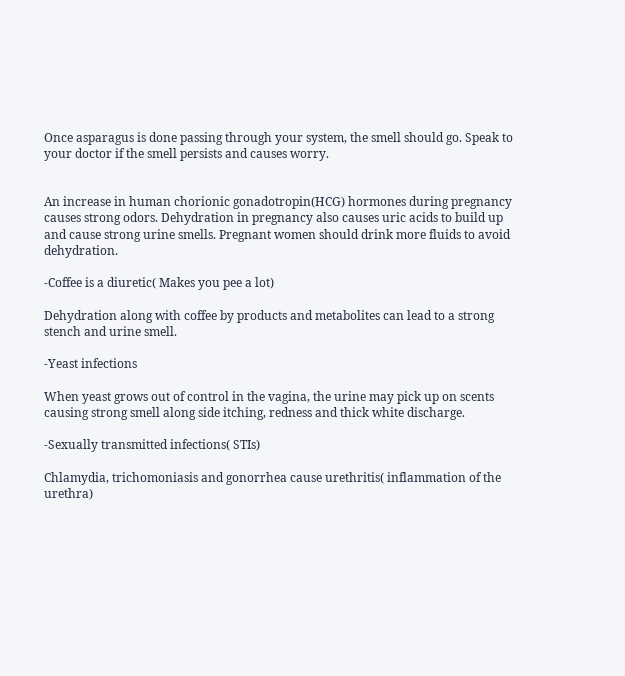Once asparagus is done passing through your system, the smell should go. Speak to your doctor if the smell persists and causes worry.


An increase in human chorionic gonadotropin(HCG) hormones during pregnancy causes strong odors. Dehydration in pregnancy also causes uric acids to build up and cause strong urine smells. Pregnant women should drink more fluids to avoid dehydration.

-Coffee is a diuretic( Makes you pee a lot)

Dehydration along with coffee by products and metabolites can lead to a strong stench and urine smell.

-Yeast infections

When yeast grows out of control in the vagina, the urine may pick up on scents causing strong smell along side itching, redness and thick white discharge.

-Sexually transmitted infections( STIs)

Chlamydia, trichomoniasis and gonorrhea cause urethritis( inflammation of the urethra)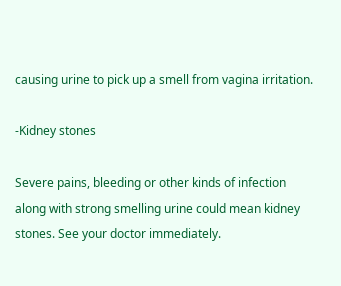causing urine to pick up a smell from vagina irritation.

-Kidney stones

Severe pains, bleeding or other kinds of infection along with strong smelling urine could mean kidney stones. See your doctor immediately.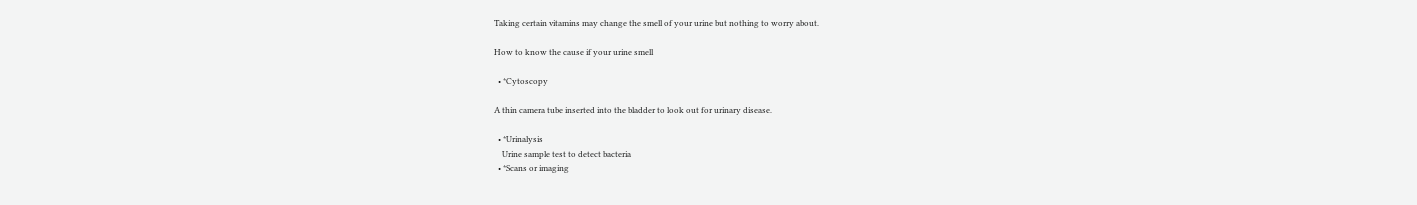Taking certain vitamins may change the smell of your urine but nothing to worry about.

How to know the cause if your urine smell

  • *Cytoscopy

A thin camera tube inserted into the bladder to look out for urinary disease.

  • *Urinalysis
    Urine sample test to detect bacteria
  • *Scans or imaging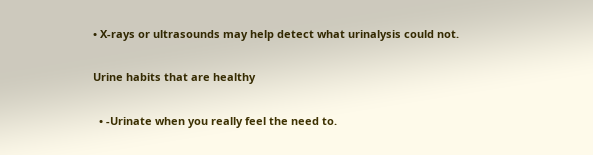• X-rays or ultrasounds may help detect what urinalysis could not.

Urine habits that are healthy

  • -Urinate when you really feel the need to.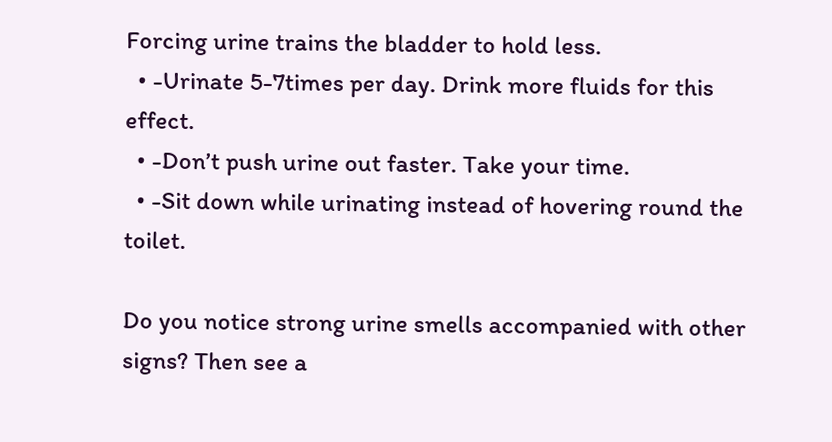Forcing urine trains the bladder to hold less.
  • -Urinate 5-7times per day. Drink more fluids for this effect.
  • -Don’t push urine out faster. Take your time.
  • -Sit down while urinating instead of hovering round the toilet.

Do you notice strong urine smells accompanied with other signs? Then see a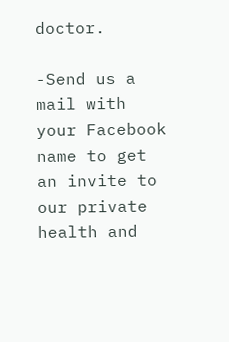doctor.

-Send us a mail with your Facebook name to get an invite to our private health and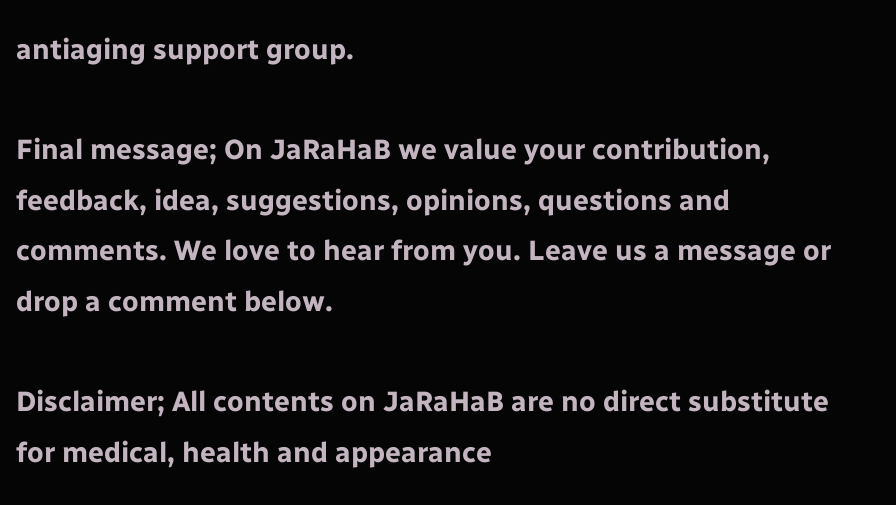antiaging support group.

Final message; On JaRaHaB we value your contribution, feedback, idea, suggestions, opinions, questions and comments. We love to hear from you. Leave us a message or drop a comment below.

Disclaimer; All contents on JaRaHaB are no direct substitute for medical, health and appearance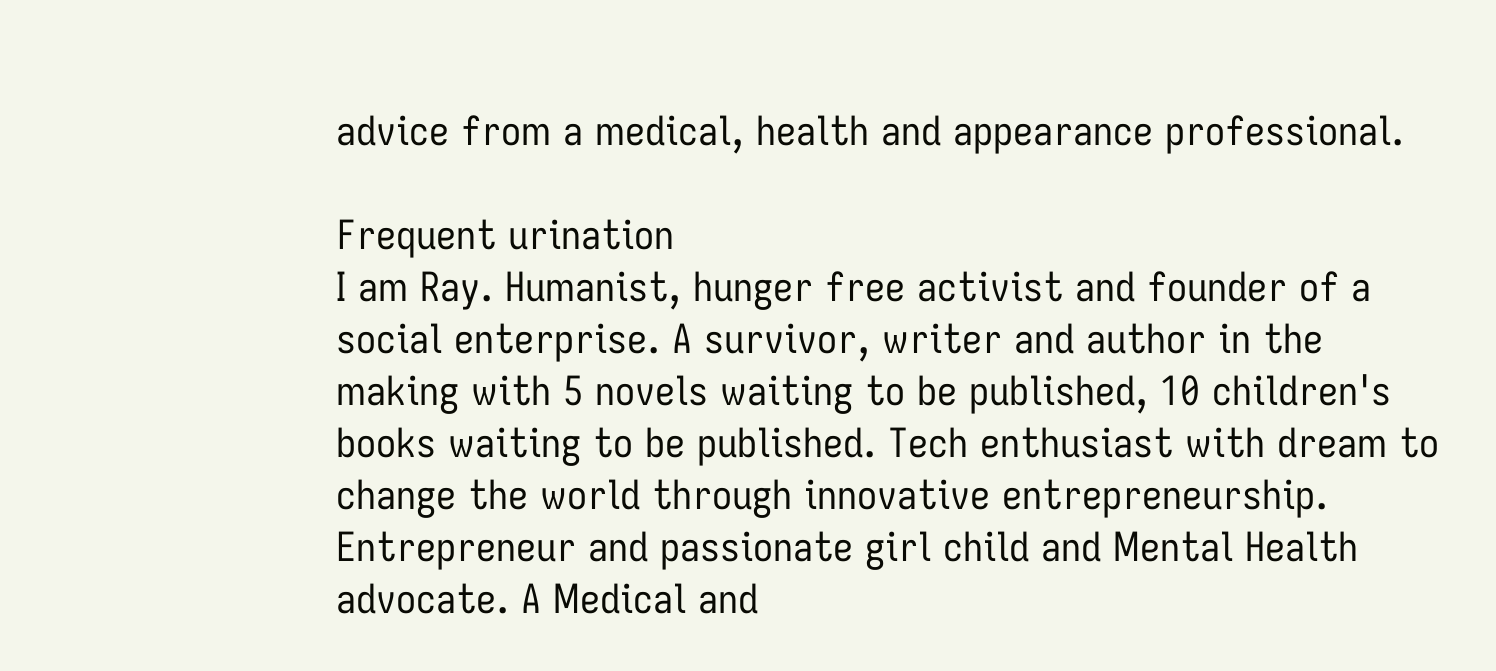advice from a medical, health and appearance professional.

Frequent urination
I am Ray. Humanist, hunger free activist and founder of a social enterprise. A survivor, writer and author in the making with 5 novels waiting to be published, 10 children's books waiting to be published. Tech enthusiast with dream to change the world through innovative entrepreneurship. Entrepreneur and passionate girl child and Mental Health advocate. A Medical and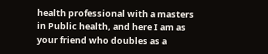health professional with a masters in Public health, and here I am as your friend who doubles as a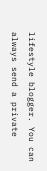lifestyle blogger. You can always send a private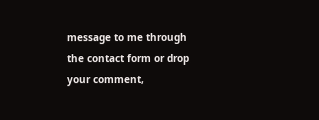message to me through the contact form or drop your comment,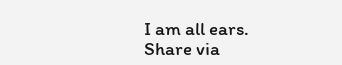I am all ears.
Share via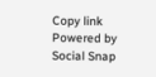Copy link
Powered by Social Snap